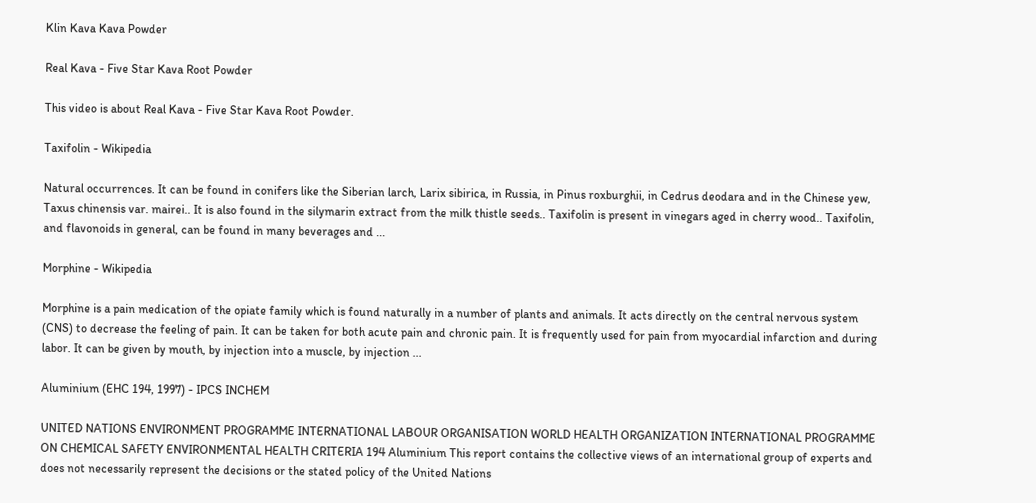Klin Kava Kava Powder

Real Kava - Five Star Kava Root Powder

This video is about Real Kava - Five Star Kava Root Powder.

Taxifolin - Wikipedia

Natural occurrences. It can be found in conifers like the Siberian larch, Larix sibirica, in Russia, in Pinus roxburghii, in Cedrus deodara and in the Chinese yew, Taxus chinensis var. mairei.. It is also found in the silymarin extract from the milk thistle seeds.. Taxifolin is present in vinegars aged in cherry wood.. Taxifolin, and flavonoids in general, can be found in many beverages and ...

Morphine - Wikipedia

Morphine is a pain medication of the opiate family which is found naturally in a number of plants and animals. It acts directly on the central nervous system (CNS) to decrease the feeling of pain. It can be taken for both acute pain and chronic pain. It is frequently used for pain from myocardial infarction and during labor. It can be given by mouth, by injection into a muscle, by injection ...

Aluminium (EHC 194, 1997) - IPCS INCHEM

UNITED NATIONS ENVIRONMENT PROGRAMME INTERNATIONAL LABOUR ORGANISATION WORLD HEALTH ORGANIZATION INTERNATIONAL PROGRAMME ON CHEMICAL SAFETY ENVIRONMENTAL HEALTH CRITERIA 194 Aluminium This report contains the collective views of an international group of experts and does not necessarily represent the decisions or the stated policy of the United Nations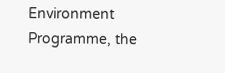Environment Programme, the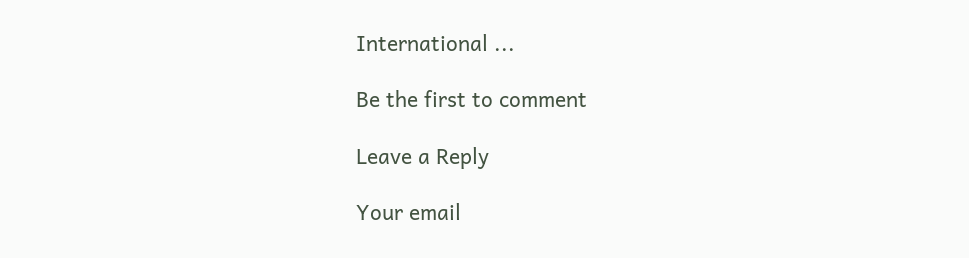International ...

Be the first to comment

Leave a Reply

Your email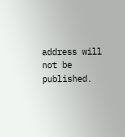address will not be published.